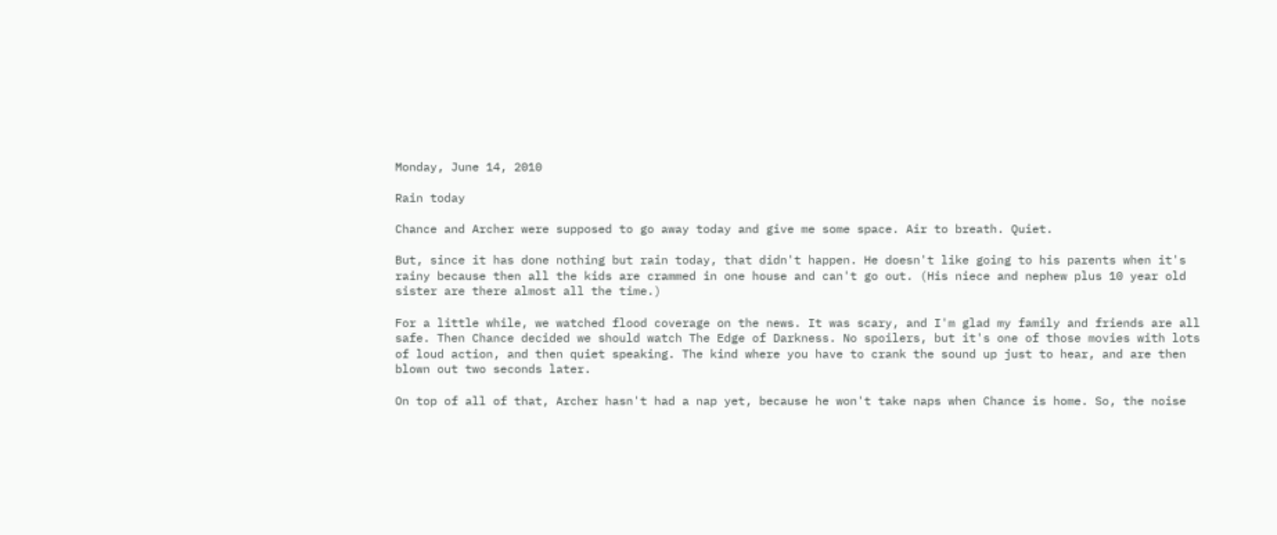Monday, June 14, 2010

Rain today

Chance and Archer were supposed to go away today and give me some space. Air to breath. Quiet.

But, since it has done nothing but rain today, that didn't happen. He doesn't like going to his parents when it's rainy because then all the kids are crammed in one house and can't go out. (His niece and nephew plus 10 year old sister are there almost all the time.)

For a little while, we watched flood coverage on the news. It was scary, and I'm glad my family and friends are all safe. Then Chance decided we should watch The Edge of Darkness. No spoilers, but it's one of those movies with lots of loud action, and then quiet speaking. The kind where you have to crank the sound up just to hear, and are then blown out two seconds later.

On top of all of that, Archer hasn't had a nap yet, because he won't take naps when Chance is home. So, the noise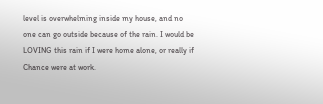level is overwhelming inside my house, and no one can go outside because of the rain. I would be LOVING this rain if I were home alone, or really if Chance were at work.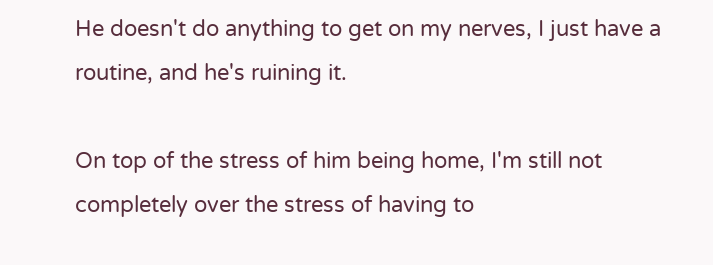He doesn't do anything to get on my nerves, I just have a routine, and he's ruining it.

On top of the stress of him being home, I'm still not completely over the stress of having to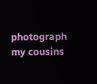photograph my cousins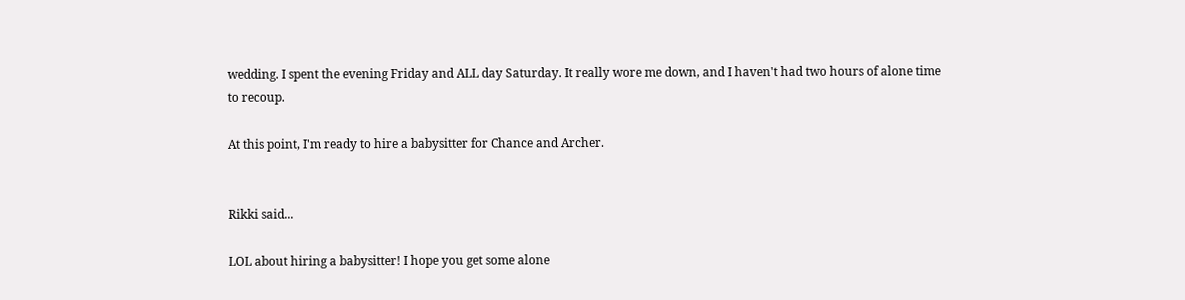wedding. I spent the evening Friday and ALL day Saturday. It really wore me down, and I haven't had two hours of alone time to recoup.

At this point, I'm ready to hire a babysitter for Chance and Archer.


Rikki said...

LOL about hiring a babysitter! I hope you get some alone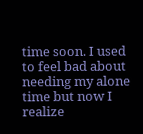time soon. I used to feel bad about needing my alone time but now I realize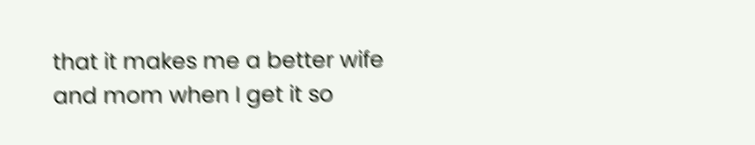that it makes me a better wife and mom when I get it so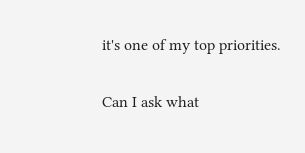it's one of my top priorities.

Can I ask what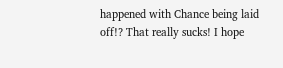happened with Chance being laid off!? That really sucks! I hope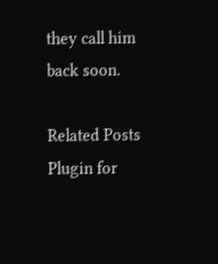they call him back soon.

Related Posts Plugin for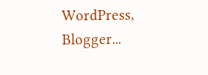WordPress, Blogger...